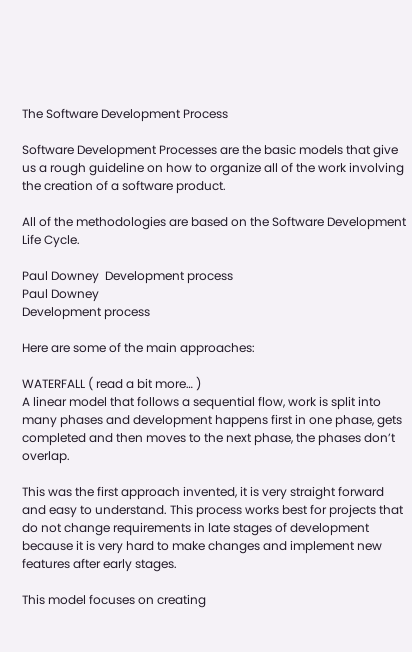The Software Development Process

Software Development Processes are the basic models that give us a rough guideline on how to organize all of the work involving the creation of a software product.

All of the methodologies are based on the Software Development Life Cycle.

Paul Downey  Development process
Paul Downey
Development process

Here are some of the main approaches:

WATERFALL ( read a bit more… )
A linear model that follows a sequential flow, work is split into many phases and development happens first in one phase, gets completed and then moves to the next phase, the phases don’t overlap.

This was the first approach invented, it is very straight forward and easy to understand. This process works best for projects that do not change requirements in late stages of development because it is very hard to make changes and implement new features after early stages.

This model focuses on creating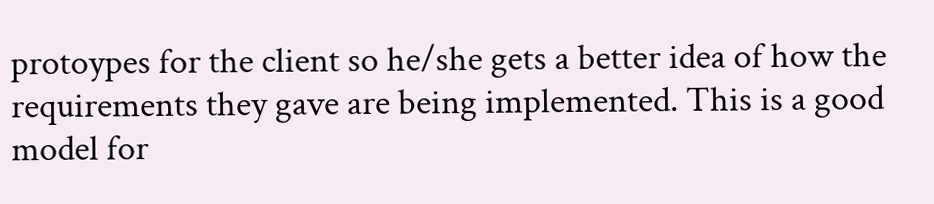protoypes for the client so he/she gets a better idea of how the requirements they gave are being implemented. This is a good model for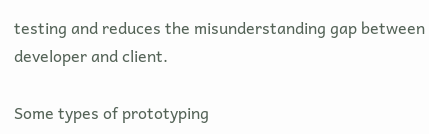testing and reduces the misunderstanding gap between developer and client.

Some types of prototyping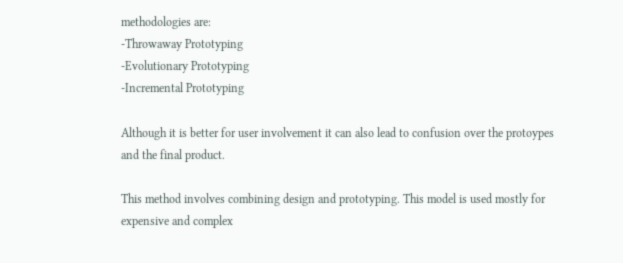methodologies are:
-Throwaway Prototyping
-Evolutionary Prototyping
-Incremental Prototyping

Although it is better for user involvement it can also lead to confusion over the protoypes and the final product.

This method involves combining design and prototyping. This model is used mostly for expensive and complex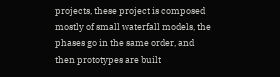projects, these project is composed mostly of small waterfall models, the phases go in the same order, and then prototypes are built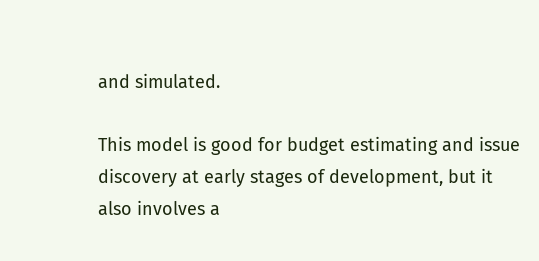and simulated.

This model is good for budget estimating and issue discovery at early stages of development, but it also involves a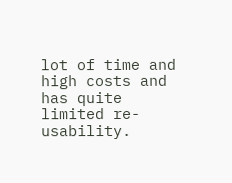lot of time and high costs and has quite limited re-usability.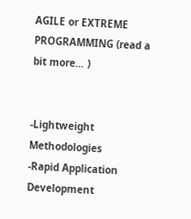AGILE or EXTREME PROGRAMMING (read a bit more… )


-Lightweight Methodologies
-Rapid Application Development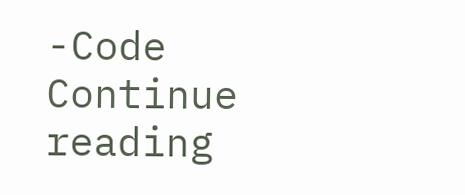-Code Continue reading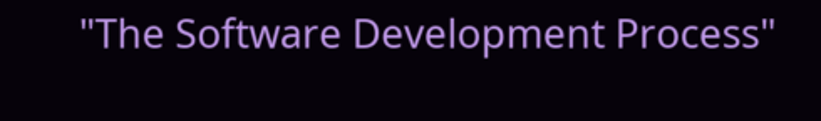"The Software Development Process"